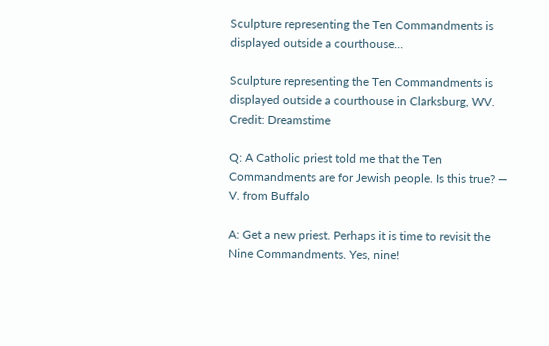Sculpture representing the Ten Commandments is displayed outside a courthouse...

Sculpture representing the Ten Commandments is displayed outside a courthouse in Clarksburg, WV. Credit: Dreamstime

Q: A Catholic priest told me that the Ten Commandments are for Jewish people. Is this true? — V. from Buffalo

A: Get a new priest. Perhaps it is time to revisit the Nine Commandments. Yes, nine!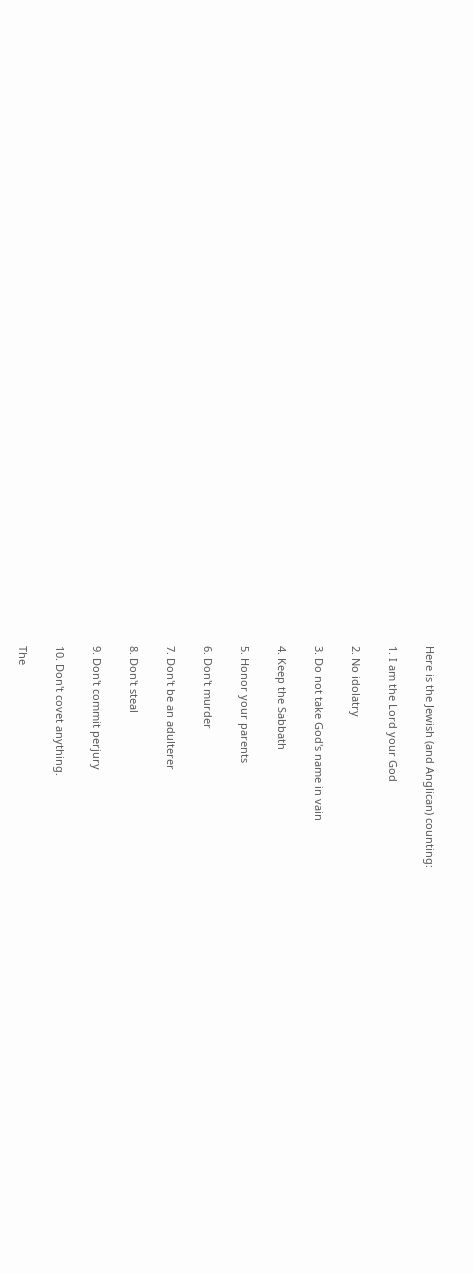Here is the Jewish (and Anglican) counting:

1. I am the Lord your God

2. No idolatry

3. Do not take God's name in vain

4. Keep the Sabbath

5. Honor your parents

6. Don't murder

7. Don't be an adulterer

8. Don't steal

9. Don't commit perjury

10. Don't covet anything.

The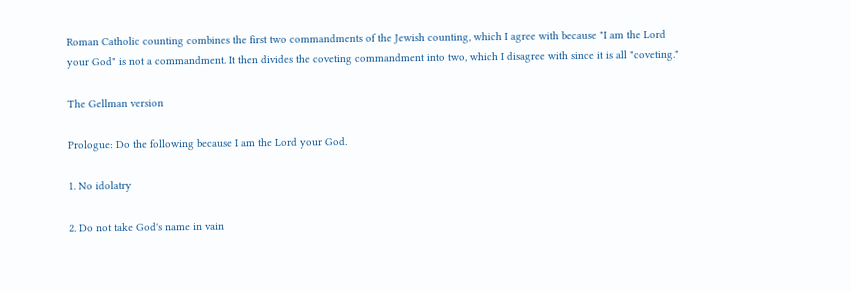Roman Catholic counting combines the first two commandments of the Jewish counting, which I agree with because "I am the Lord your God" is not a commandment. It then divides the coveting commandment into two, which I disagree with since it is all "coveting."

The Gellman version

Prologue: Do the following because I am the Lord your God.

1. No idolatry

2. Do not take God's name in vain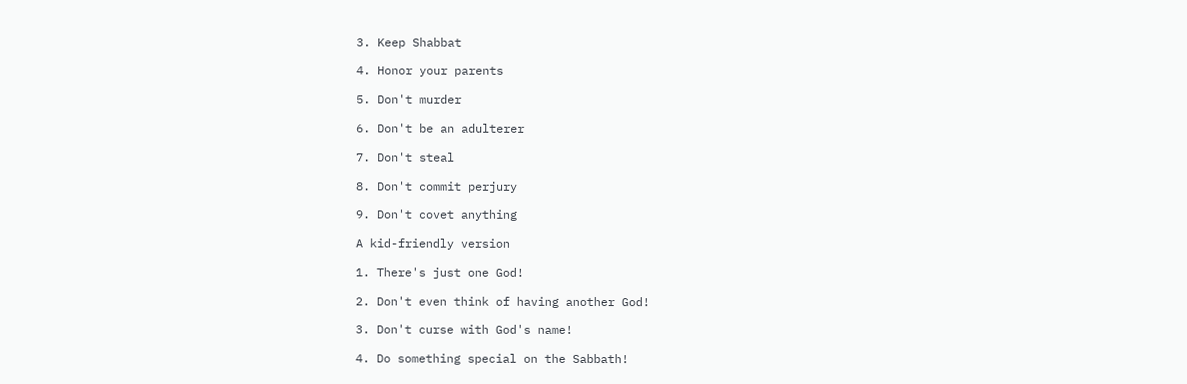3. Keep Shabbat

4. Honor your parents

5. Don't murder

6. Don't be an adulterer

7. Don't steal

8. Don't commit perjury

9. Don't covet anything

A kid-friendly version

1. There's just one God!

2. Don't even think of having another God!

3. Don't curse with God's name!

4. Do something special on the Sabbath!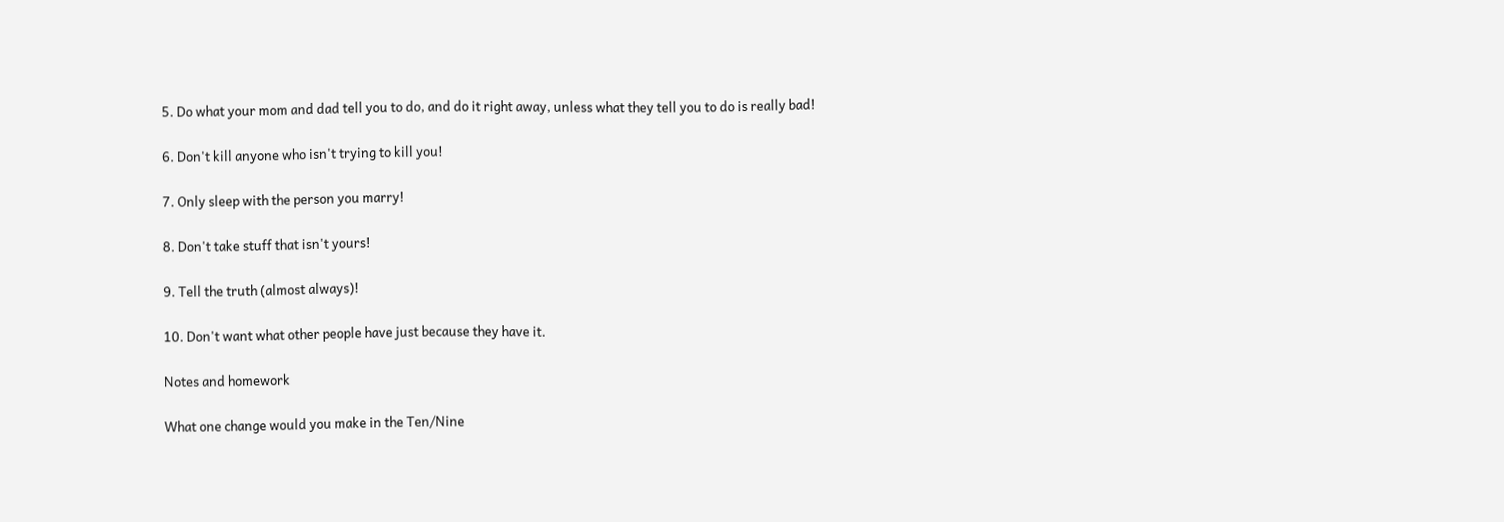5. Do what your mom and dad tell you to do, and do it right away, unless what they tell you to do is really bad!

6. Don't kill anyone who isn't trying to kill you!

7. Only sleep with the person you marry!

8. Don't take stuff that isn't yours!

9. Tell the truth (almost always)!

10. Don't want what other people have just because they have it.

Notes and homework

What one change would you make in the Ten/Nine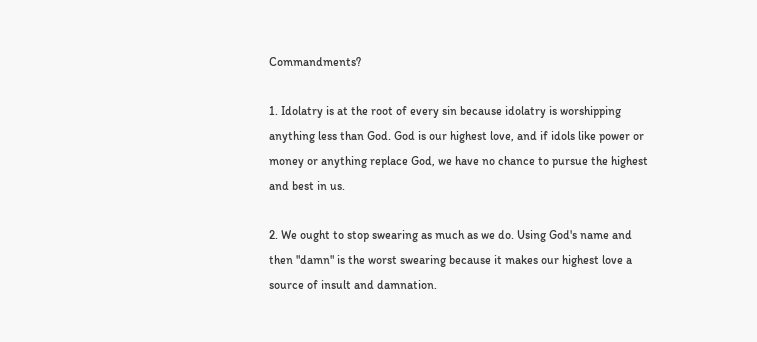Commandments?

1. Idolatry is at the root of every sin because idolatry is worshipping anything less than God. God is our highest love, and if idols like power or money or anything replace God, we have no chance to pursue the highest and best in us.

2. We ought to stop swearing as much as we do. Using God's name and then "damn" is the worst swearing because it makes our highest love a source of insult and damnation.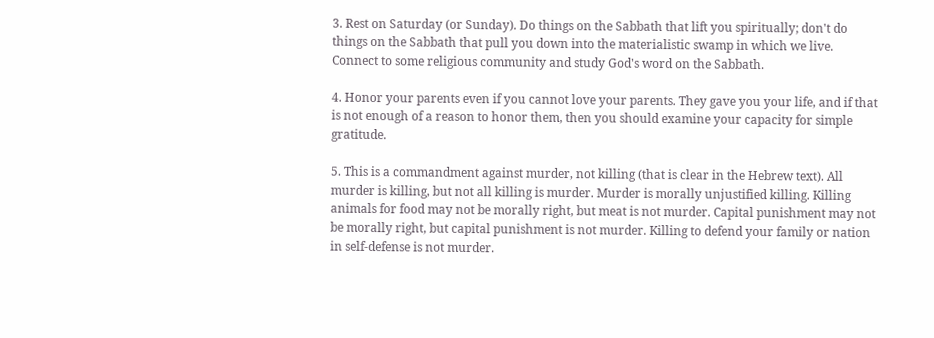3. Rest on Saturday (or Sunday). Do things on the Sabbath that lift you spiritually; don't do things on the Sabbath that pull you down into the materialistic swamp in which we live. Connect to some religious community and study God's word on the Sabbath.

4. Honor your parents even if you cannot love your parents. They gave you your life, and if that is not enough of a reason to honor them, then you should examine your capacity for simple gratitude.

5. This is a commandment against murder, not killing (that is clear in the Hebrew text). All murder is killing, but not all killing is murder. Murder is morally unjustified killing. Killing animals for food may not be morally right, but meat is not murder. Capital punishment may not be morally right, but capital punishment is not murder. Killing to defend your family or nation in self-defense is not murder.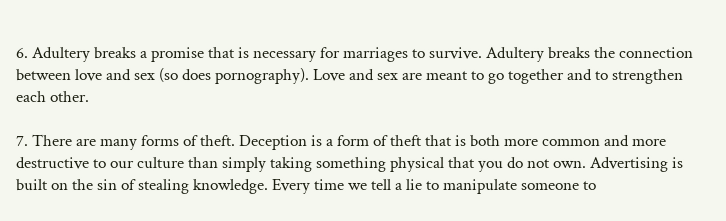6. Adultery breaks a promise that is necessary for marriages to survive. Adultery breaks the connection between love and sex (so does pornography). Love and sex are meant to go together and to strengthen each other.

7. There are many forms of theft. Deception is a form of theft that is both more common and more destructive to our culture than simply taking something physical that you do not own. Advertising is built on the sin of stealing knowledge. Every time we tell a lie to manipulate someone to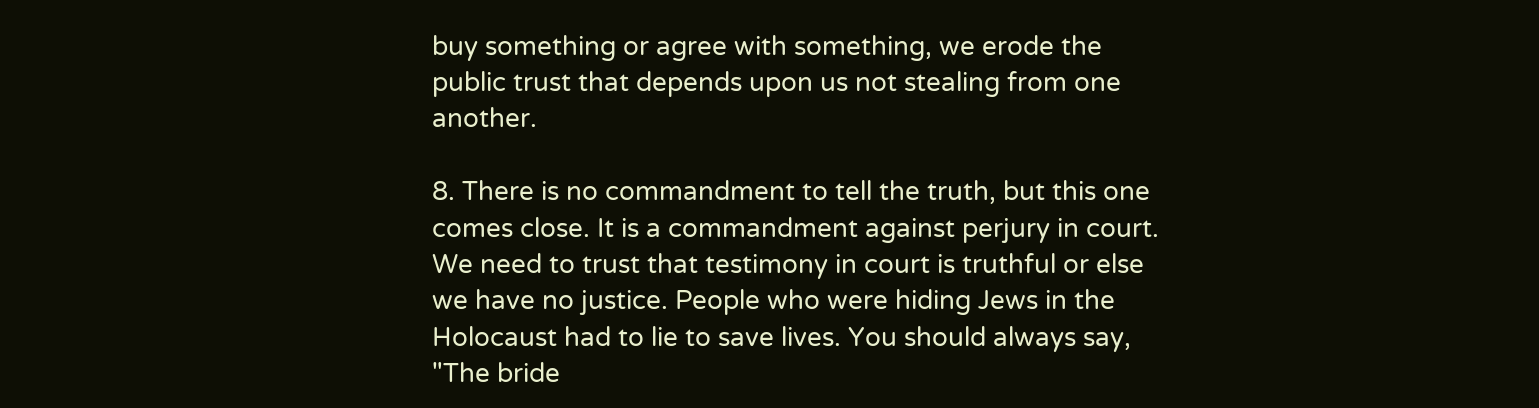buy something or agree with something, we erode the public trust that depends upon us not stealing from one another.

8. There is no commandment to tell the truth, but this one comes close. It is a commandment against perjury in court. We need to trust that testimony in court is truthful or else we have no justice. People who were hiding Jews in the Holocaust had to lie to save lives. You should always say, "The bride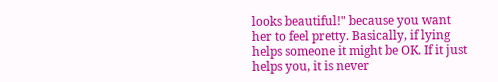looks beautiful!" because you want her to feel pretty. Basically, if lying helps someone it might be OK. If it just helps you, it is never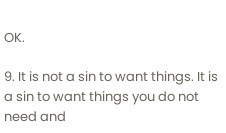OK.

9. It is not a sin to want things. It is a sin to want things you do not need and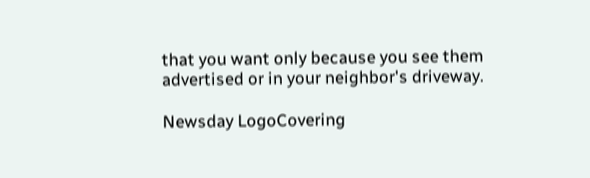that you want only because you see them advertised or in your neighbor's driveway.

Newsday LogoCovering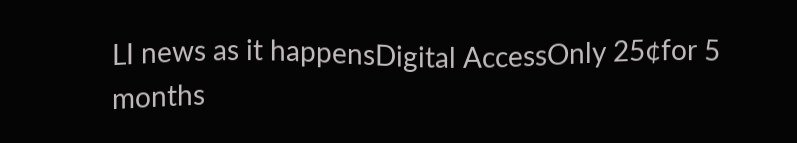LI news as it happensDigital AccessOnly 25¢for 5 months